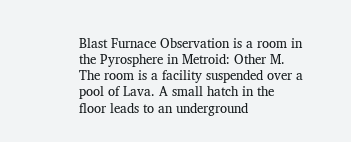Blast Furnace Observation is a room in the Pyrosphere in Metroid: Other M. The room is a facility suspended over a pool of Lava. A small hatch in the floor leads to an underground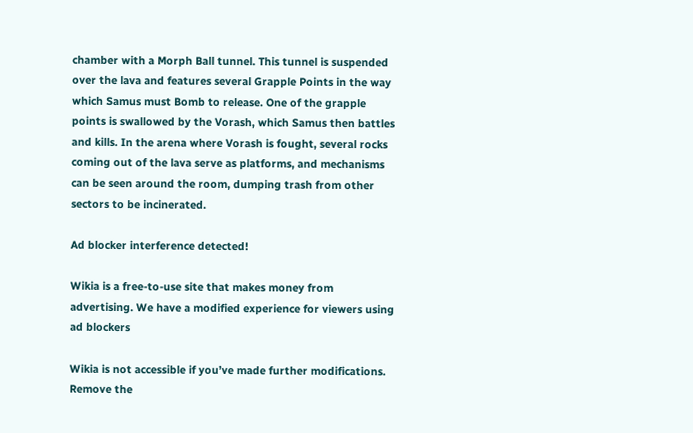chamber with a Morph Ball tunnel. This tunnel is suspended over the lava and features several Grapple Points in the way which Samus must Bomb to release. One of the grapple points is swallowed by the Vorash, which Samus then battles and kills. In the arena where Vorash is fought, several rocks coming out of the lava serve as platforms, and mechanisms can be seen around the room, dumping trash from other sectors to be incinerated.

Ad blocker interference detected!

Wikia is a free-to-use site that makes money from advertising. We have a modified experience for viewers using ad blockers

Wikia is not accessible if you’ve made further modifications. Remove the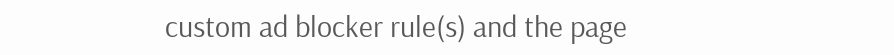custom ad blocker rule(s) and the page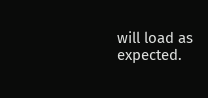will load as expected.